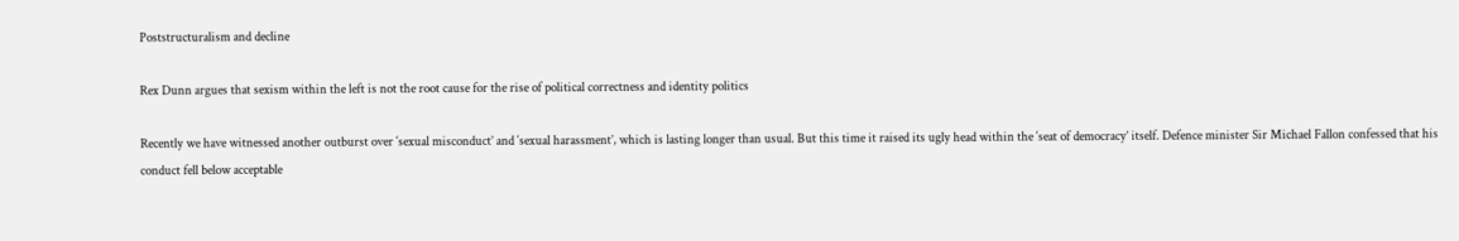Poststructuralism and decline

Rex Dunn argues that sexism within the left is not the root cause for the rise of political correctness and identity politics

Recently we have witnessed another outburst over ‘sexual misconduct’ and ‘sexual harassment’, which is lasting longer than usual. But this time it raised its ugly head within the ‘seat of democracy’ itself. Defence minister Sir Michael Fallon confessed that his conduct fell below acceptable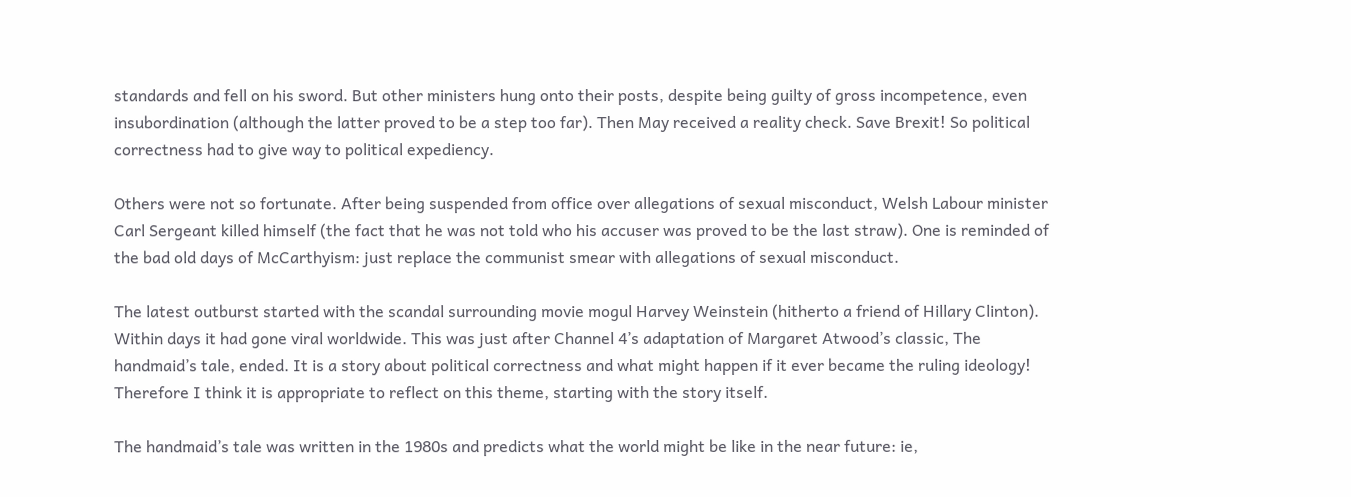standards and fell on his sword. But other ministers hung onto their posts, despite being guilty of gross incompetence, even insubordination (although the latter proved to be a step too far). Then May received a reality check. Save Brexit! So political correctness had to give way to political expediency.

Others were not so fortunate. After being suspended from office over allegations of sexual misconduct, Welsh Labour minister Carl Sergeant killed himself (the fact that he was not told who his accuser was proved to be the last straw). One is reminded of the bad old days of McCarthyism: just replace the communist smear with allegations of sexual misconduct.

The latest outburst started with the scandal surrounding movie mogul Harvey Weinstein (hitherto a friend of Hillary Clinton). Within days it had gone viral worldwide. This was just after Channel 4’s adaptation of Margaret Atwood’s classic, The handmaid’s tale, ended. It is a story about political correctness and what might happen if it ever became the ruling ideology! Therefore I think it is appropriate to reflect on this theme, starting with the story itself.

The handmaid’s tale was written in the 1980s and predicts what the world might be like in the near future: ie,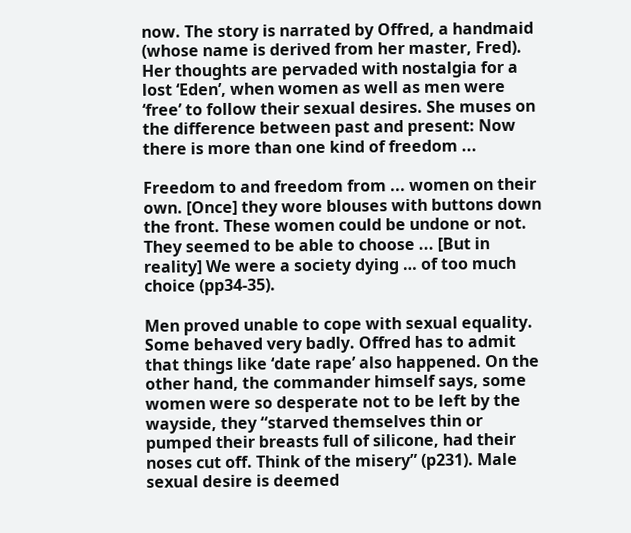now. The story is narrated by Offred, a handmaid (whose name is derived from her master, Fred). Her thoughts are pervaded with nostalgia for a lost ‘Eden’, when women as well as men were ‘free’ to follow their sexual desires. She muses on the difference between past and present: Now there is more than one kind of freedom ...

Freedom to and freedom from ... women on their own. [Once] they wore blouses with buttons down the front. These women could be undone or not. They seemed to be able to choose ... [But in reality] We were a society dying … of too much choice (pp34-35).

Men proved unable to cope with sexual equality. Some behaved very badly. Offred has to admit that things like ‘date rape’ also happened. On the other hand, the commander himself says, some women were so desperate not to be left by the wayside, they “starved themselves thin or pumped their breasts full of silicone, had their noses cut off. Think of the misery” (p231). Male sexual desire is deemed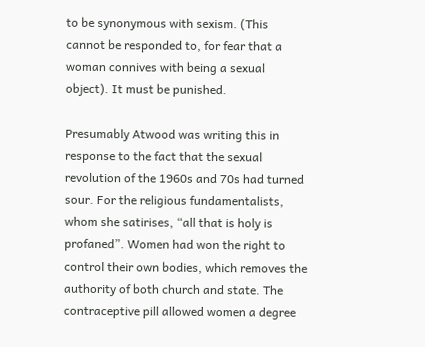to be synonymous with sexism. (This cannot be responded to, for fear that a woman connives with being a sexual object). It must be punished.

Presumably Atwood was writing this in response to the fact that the sexual revolution of the 1960s and 70s had turned sour. For the religious fundamentalists, whom she satirises, “all that is holy is profaned”. Women had won the right to control their own bodies, which removes the authority of both church and state. The contraceptive pill allowed women a degree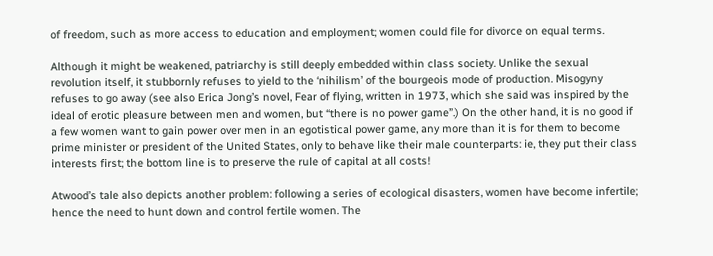of freedom, such as more access to education and employment; women could file for divorce on equal terms.

Although it might be weakened, patriarchy is still deeply embedded within class society. Unlike the sexual revolution itself, it stubbornly refuses to yield to the ‘nihilism’ of the bourgeois mode of production. Misogyny refuses to go away (see also Erica Jong’s novel, Fear of flying, written in 1973, which she said was inspired by the ideal of erotic pleasure between men and women, but “there is no power game”.) On the other hand, it is no good if a few women want to gain power over men in an egotistical power game, any more than it is for them to become prime minister or president of the United States, only to behave like their male counterparts: ie, they put their class interests first; the bottom line is to preserve the rule of capital at all costs!

Atwood’s tale also depicts another problem: following a series of ecological disasters, women have become infertile; hence the need to hunt down and control fertile women. The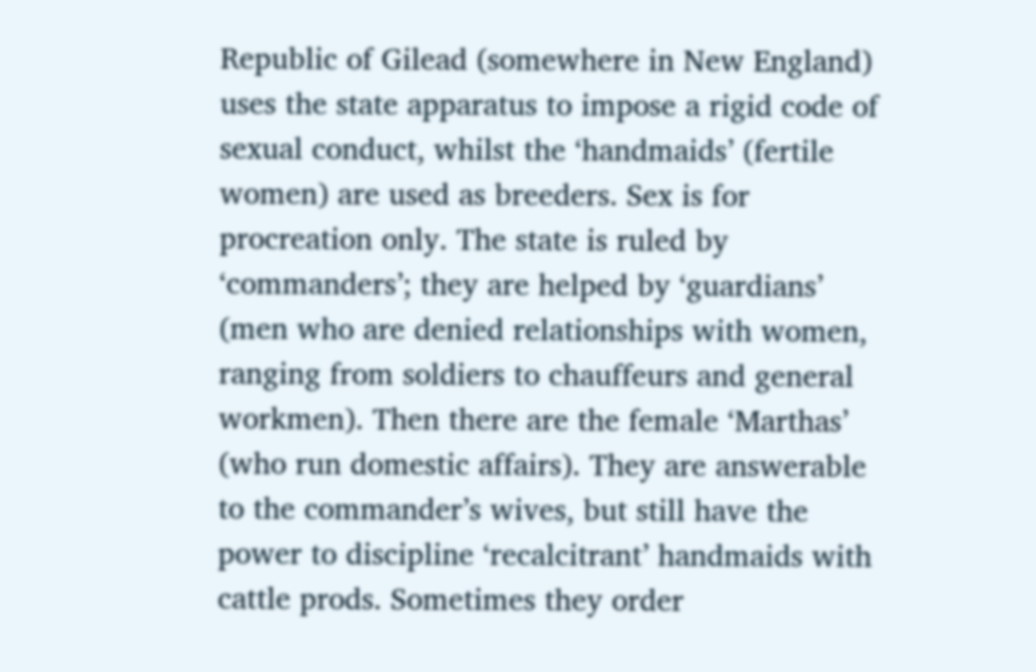Republic of Gilead (somewhere in New England) uses the state apparatus to impose a rigid code of sexual conduct, whilst the ‘handmaids’ (fertile women) are used as breeders. Sex is for procreation only. The state is ruled by ‘commanders’; they are helped by ‘guardians’ (men who are denied relationships with women, ranging from soldiers to chauffeurs and general workmen). Then there are the female ‘Marthas’ (who run domestic affairs). They are answerable to the commander’s wives, but still have the power to discipline ‘recalcitrant’ handmaids with cattle prods. Sometimes they order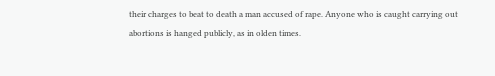their charges to beat to death a man accused of rape. Anyone who is caught carrying out abortions is hanged publicly, as in olden times.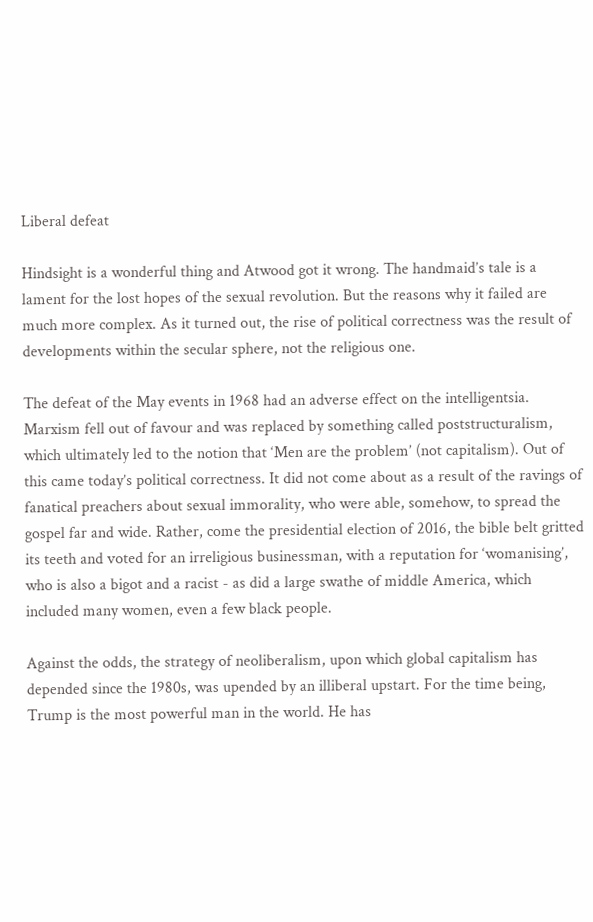Liberal defeat

Hindsight is a wonderful thing and Atwood got it wrong. The handmaid’s tale is a lament for the lost hopes of the sexual revolution. But the reasons why it failed are much more complex. As it turned out, the rise of political correctness was the result of developments within the secular sphere, not the religious one.

The defeat of the May events in 1968 had an adverse effect on the intelligentsia. Marxism fell out of favour and was replaced by something called poststructuralism, which ultimately led to the notion that ‘Men are the problem’ (not capitalism). Out of this came today’s political correctness. It did not come about as a result of the ravings of fanatical preachers about sexual immorality, who were able, somehow, to spread the gospel far and wide. Rather, come the presidential election of 2016, the bible belt gritted its teeth and voted for an irreligious businessman, with a reputation for ‘womanising’, who is also a bigot and a racist - as did a large swathe of middle America, which included many women, even a few black people.

Against the odds, the strategy of neoliberalism, upon which global capitalism has depended since the 1980s, was upended by an illiberal upstart. For the time being, Trump is the most powerful man in the world. He has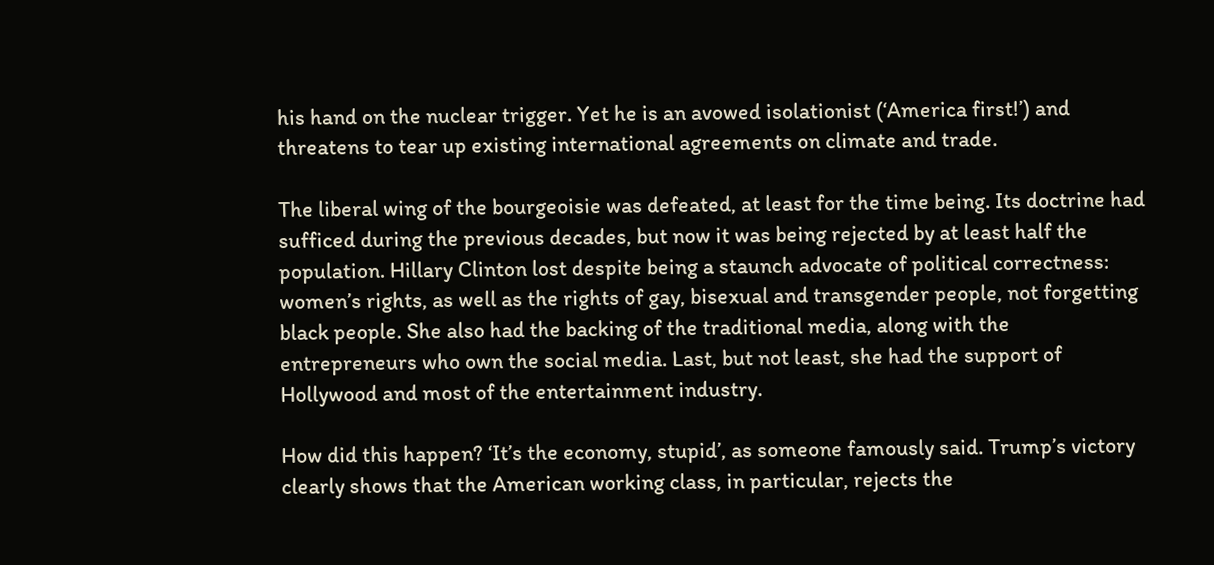his hand on the nuclear trigger. Yet he is an avowed isolationist (‘America first!’) and threatens to tear up existing international agreements on climate and trade.

The liberal wing of the bourgeoisie was defeated, at least for the time being. Its doctrine had sufficed during the previous decades, but now it was being rejected by at least half the population. Hillary Clinton lost despite being a staunch advocate of political correctness: women’s rights, as well as the rights of gay, bisexual and transgender people, not forgetting black people. She also had the backing of the traditional media, along with the entrepreneurs who own the social media. Last, but not least, she had the support of Hollywood and most of the entertainment industry.

How did this happen? ‘It’s the economy, stupid’, as someone famously said. Trump’s victory clearly shows that the American working class, in particular, rejects the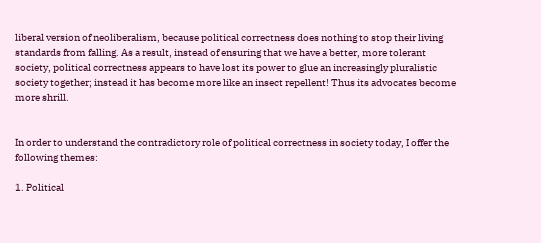liberal version of neoliberalism, because political correctness does nothing to stop their living standards from falling. As a result, instead of ensuring that we have a better, more tolerant society, political correctness appears to have lost its power to glue an increasingly pluralistic society together; instead it has become more like an insect repellent! Thus its advocates become more shrill.


In order to understand the contradictory role of political correctness in society today, I offer the following themes:

1. Political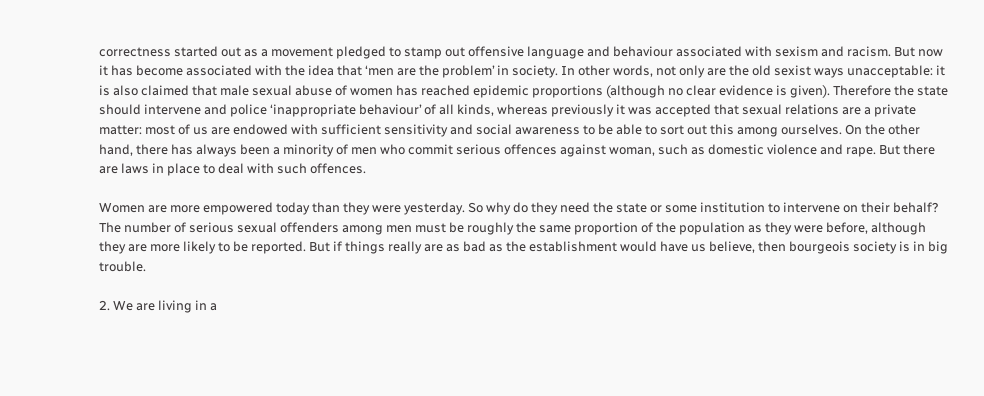correctness started out as a movement pledged to stamp out offensive language and behaviour associated with sexism and racism. But now it has become associated with the idea that ‘men are the problem’ in society. In other words, not only are the old sexist ways unacceptable: it is also claimed that male sexual abuse of women has reached epidemic proportions (although no clear evidence is given). Therefore the state should intervene and police ‘inappropriate behaviour’ of all kinds, whereas previously it was accepted that sexual relations are a private matter: most of us are endowed with sufficient sensitivity and social awareness to be able to sort out this among ourselves. On the other hand, there has always been a minority of men who commit serious offences against woman, such as domestic violence and rape. But there are laws in place to deal with such offences.

Women are more empowered today than they were yesterday. So why do they need the state or some institution to intervene on their behalf? The number of serious sexual offenders among men must be roughly the same proportion of the population as they were before, although they are more likely to be reported. But if things really are as bad as the establishment would have us believe, then bourgeois society is in big trouble.

2. We are living in a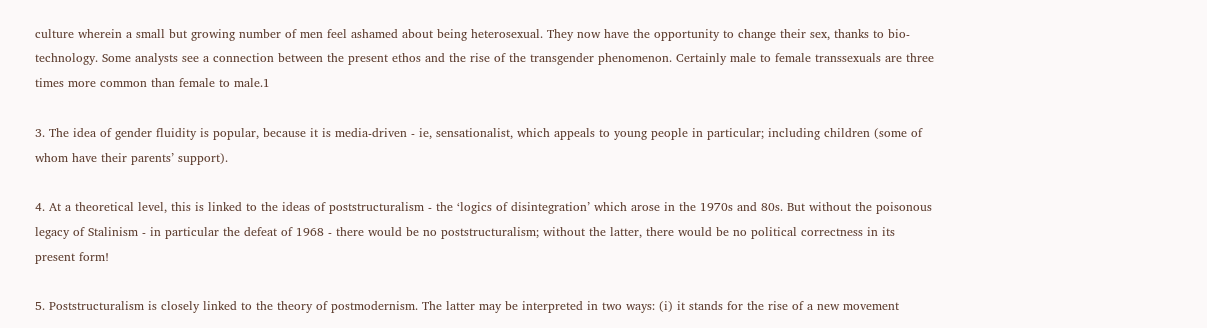culture wherein a small but growing number of men feel ashamed about being heterosexual. They now have the opportunity to change their sex, thanks to bio-technology. Some analysts see a connection between the present ethos and the rise of the transgender phenomenon. Certainly male to female transsexuals are three times more common than female to male.1

3. The idea of gender fluidity is popular, because it is media-driven - ie, sensationalist, which appeals to young people in particular; including children (some of whom have their parents’ support).

4. At a theoretical level, this is linked to the ideas of poststructuralism - the ‘logics of disintegration’ which arose in the 1970s and 80s. But without the poisonous legacy of Stalinism - in particular the defeat of 1968 - there would be no poststructuralism; without the latter, there would be no political correctness in its present form!

5. Poststructuralism is closely linked to the theory of postmodernism. The latter may be interpreted in two ways: (i) it stands for the rise of a new movement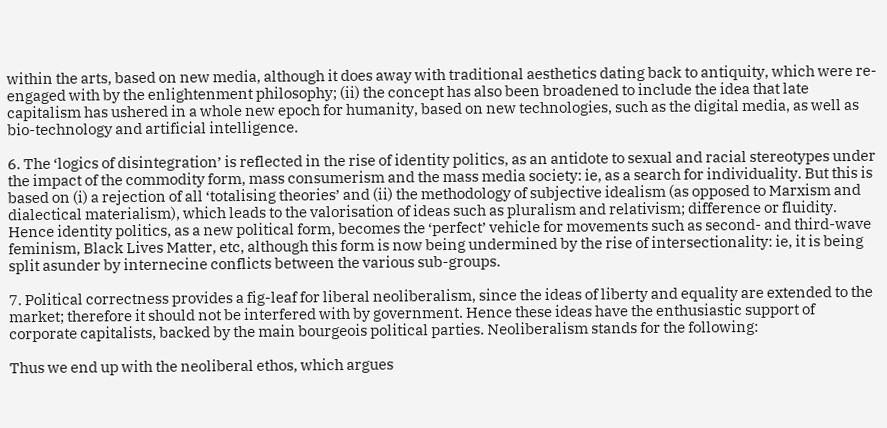within the arts, based on new media, although it does away with traditional aesthetics dating back to antiquity, which were re-engaged with by the enlightenment philosophy; (ii) the concept has also been broadened to include the idea that late capitalism has ushered in a whole new epoch for humanity, based on new technologies, such as the digital media, as well as bio-technology and artificial intelligence.

6. The ‘logics of disintegration’ is reflected in the rise of identity politics, as an antidote to sexual and racial stereotypes under the impact of the commodity form, mass consumerism and the mass media society: ie, as a search for individuality. But this is based on (i) a rejection of all ‘totalising theories’ and (ii) the methodology of subjective idealism (as opposed to Marxism and dialectical materialism), which leads to the valorisation of ideas such as pluralism and relativism; difference or fluidity. Hence identity politics, as a new political form, becomes the ‘perfect’ vehicle for movements such as second- and third-wave feminism, Black Lives Matter, etc, although this form is now being undermined by the rise of intersectionality: ie, it is being split asunder by internecine conflicts between the various sub-groups.

7. Political correctness provides a fig-leaf for liberal neoliberalism, since the ideas of liberty and equality are extended to the market; therefore it should not be interfered with by government. Hence these ideas have the enthusiastic support of corporate capitalists, backed by the main bourgeois political parties. Neoliberalism stands for the following:

Thus we end up with the neoliberal ethos, which argues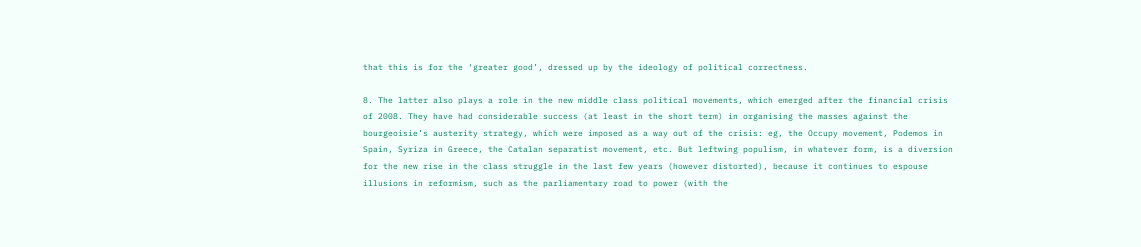that this is for the ‘greater good’, dressed up by the ideology of political correctness.

8. The latter also plays a role in the new middle class political movements, which emerged after the financial crisis of 2008. They have had considerable success (at least in the short term) in organising the masses against the bourgeoisie’s austerity strategy, which were imposed as a way out of the crisis: eg, the Occupy movement, Podemos in Spain, Syriza in Greece, the Catalan separatist movement, etc. But leftwing populism, in whatever form, is a diversion for the new rise in the class struggle in the last few years (however distorted), because it continues to espouse illusions in reformism, such as the parliamentary road to power (with the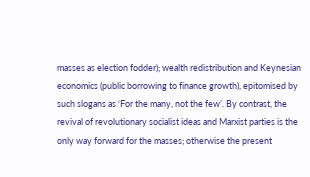masses as election fodder); wealth redistribution and Keynesian economics (public borrowing to finance growth), epitomised by such slogans as ‘For the many, not the few’. By contrast, the revival of revolutionary socialist ideas and Marxist parties is the only way forward for the masses; otherwise the present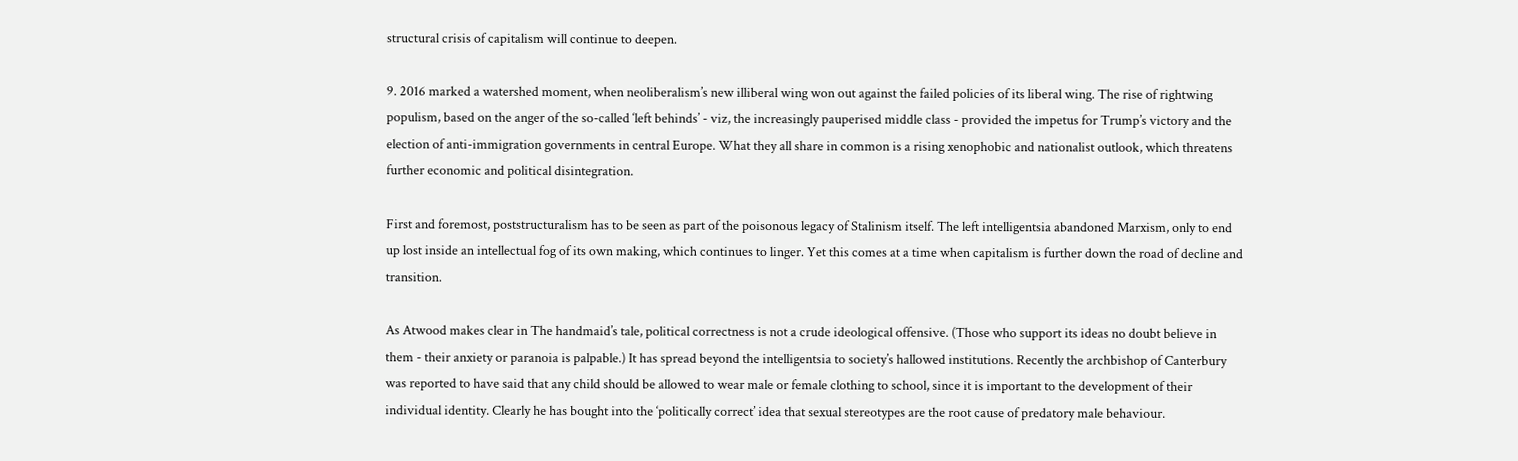structural crisis of capitalism will continue to deepen.

9. 2016 marked a watershed moment, when neoliberalism’s new illiberal wing won out against the failed policies of its liberal wing. The rise of rightwing populism, based on the anger of the so-called ‘left behinds’ - viz, the increasingly pauperised middle class - provided the impetus for Trump’s victory and the election of anti-immigration governments in central Europe. What they all share in common is a rising xenophobic and nationalist outlook, which threatens further economic and political disintegration.

First and foremost, poststructuralism has to be seen as part of the poisonous legacy of Stalinism itself. The left intelligentsia abandoned Marxism, only to end up lost inside an intellectual fog of its own making, which continues to linger. Yet this comes at a time when capitalism is further down the road of decline and transition.

As Atwood makes clear in The handmaid’s tale, political correctness is not a crude ideological offensive. (Those who support its ideas no doubt believe in them - their anxiety or paranoia is palpable.) It has spread beyond the intelligentsia to society’s hallowed institutions. Recently the archbishop of Canterbury was reported to have said that any child should be allowed to wear male or female clothing to school, since it is important to the development of their individual identity. Clearly he has bought into the ‘politically correct’ idea that sexual stereotypes are the root cause of predatory male behaviour.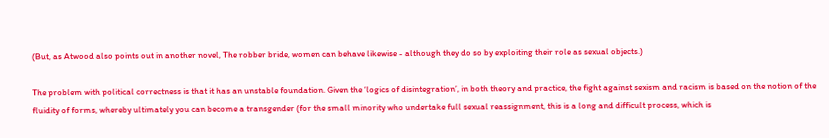(But, as Atwood also points out in another novel, The robber bride, women can behave likewise - although they do so by exploiting their role as sexual objects.)

The problem with political correctness is that it has an unstable foundation. Given the ‘logics of disintegration’, in both theory and practice, the fight against sexism and racism is based on the notion of the fluidity of forms, whereby ultimately you can become a transgender (for the small minority who undertake full sexual reassignment, this is a long and difficult process, which is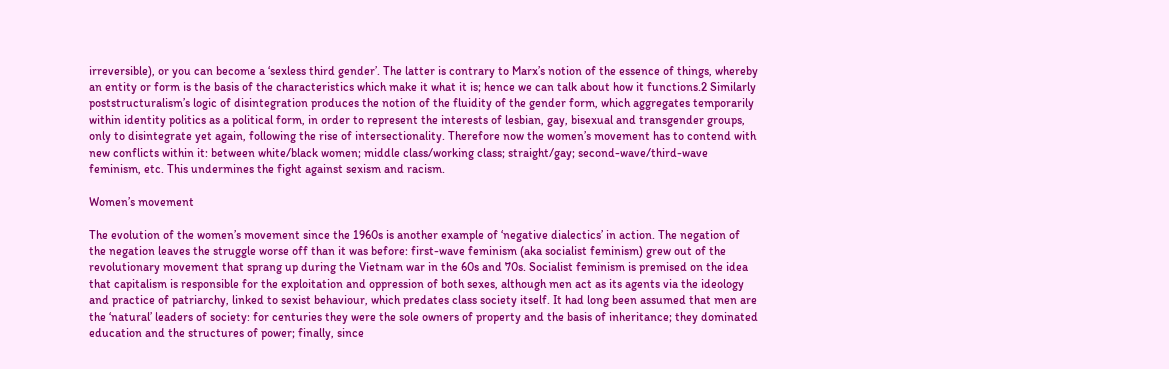irreversible), or you can become a ‘sexless third gender’. The latter is contrary to Marx’s notion of the essence of things, whereby an entity or form is the basis of the characteristics which make it what it is; hence we can talk about how it functions.2 Similarly poststructuralism’s logic of disintegration produces the notion of the fluidity of the gender form, which aggregates temporarily within identity politics as a political form, in order to represent the interests of lesbian, gay, bisexual and transgender groups, only to disintegrate yet again, following the rise of intersectionality. Therefore now the women’s movement has to contend with new conflicts within it: between white/black women; middle class/working class; straight/gay; second-wave/third-wave feminism, etc. This undermines the fight against sexism and racism.

Women’s movement

The evolution of the women’s movement since the 1960s is another example of ‘negative dialectics’ in action. The negation of the negation leaves the struggle worse off than it was before: first-wave feminism (aka socialist feminism) grew out of the revolutionary movement that sprang up during the Vietnam war in the 60s and 70s. Socialist feminism is premised on the idea that capitalism is responsible for the exploitation and oppression of both sexes, although men act as its agents via the ideology and practice of patriarchy, linked to sexist behaviour, which predates class society itself. It had long been assumed that men are the ‘natural’ leaders of society: for centuries they were the sole owners of property and the basis of inheritance; they dominated education and the structures of power; finally, since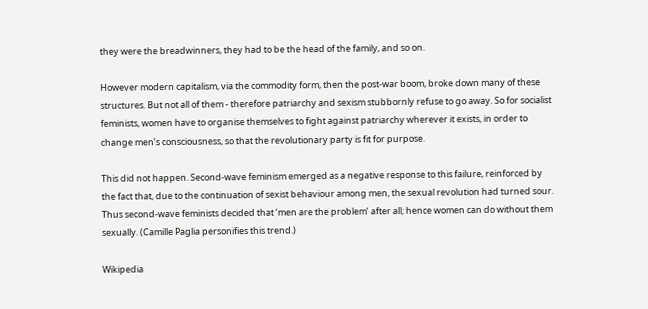they were the breadwinners, they had to be the head of the family, and so on.

However modern capitalism, via the commodity form, then the post-war boom, broke down many of these structures. But not all of them - therefore patriarchy and sexism stubbornly refuse to go away. So for socialist feminists, women have to organise themselves to fight against patriarchy wherever it exists, in order to change men’s consciousness, so that the revolutionary party is fit for purpose.

This did not happen. Second-wave feminism emerged as a negative response to this failure, reinforced by the fact that, due to the continuation of sexist behaviour among men, the sexual revolution had turned sour. Thus second-wave feminists decided that ‘men are the problem’ after all; hence women can do without them sexually. (Camille Paglia personifies this trend.)

Wikipedia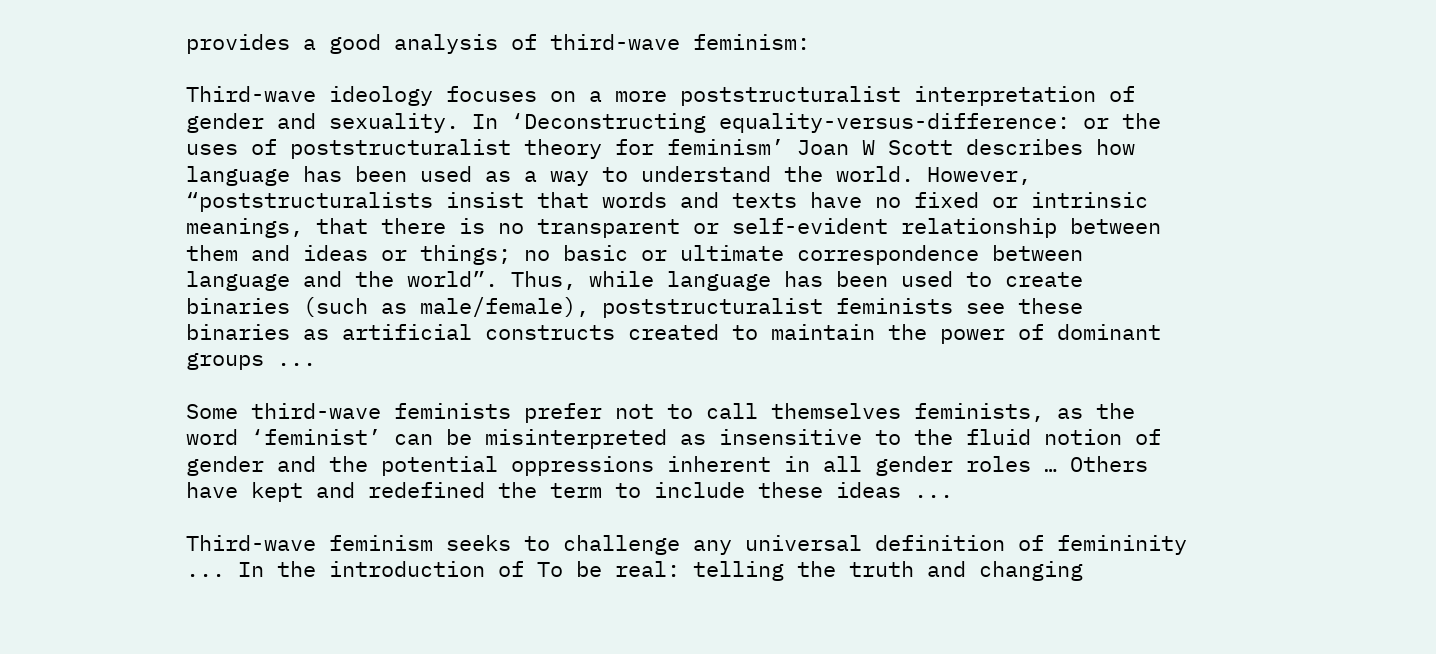provides a good analysis of third-wave feminism:

Third-wave ideology focuses on a more poststructuralist interpretation of gender and sexuality. In ‘Deconstructing equality-versus-difference: or the uses of poststructuralist theory for feminism’ Joan W Scott describes how language has been used as a way to understand the world. However, “poststructuralists insist that words and texts have no fixed or intrinsic meanings, that there is no transparent or self-evident relationship between them and ideas or things; no basic or ultimate correspondence between language and the world”. Thus, while language has been used to create binaries (such as male/female), poststructuralist feminists see these binaries as artificial constructs created to maintain the power of dominant groups ...

Some third-wave feminists prefer not to call themselves feminists, as the word ‘feminist’ can be misinterpreted as insensitive to the fluid notion of gender and the potential oppressions inherent in all gender roles … Others have kept and redefined the term to include these ideas ...

Third-wave feminism seeks to challenge any universal definition of femininity ... In the introduction of To be real: telling the truth and changing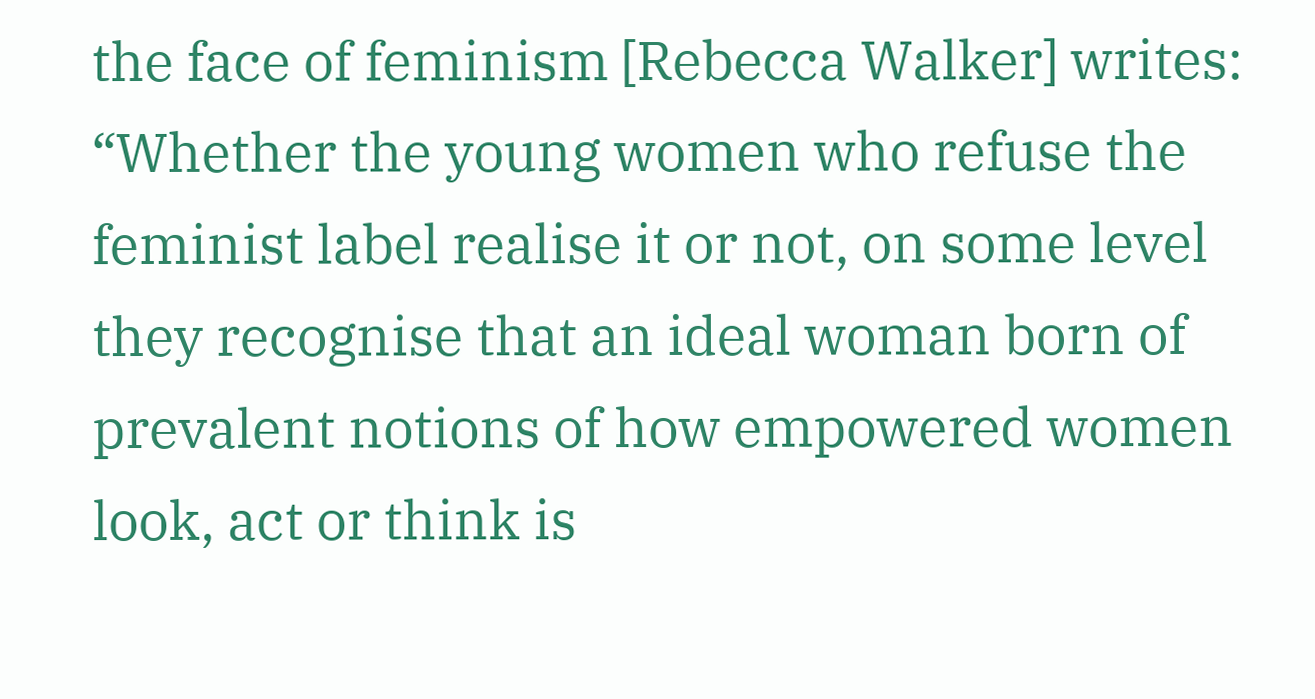the face of feminism [Rebecca Walker] writes: “Whether the young women who refuse the feminist label realise it or not, on some level they recognise that an ideal woman born of prevalent notions of how empowered women look, act or think is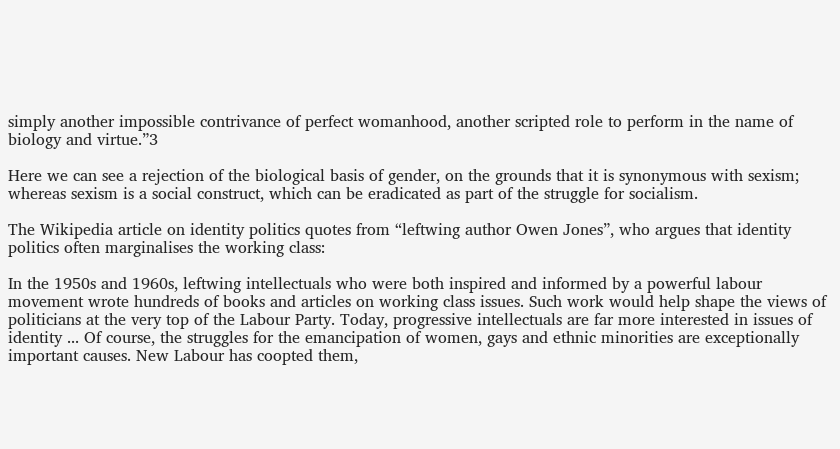simply another impossible contrivance of perfect womanhood, another scripted role to perform in the name of biology and virtue.”3

Here we can see a rejection of the biological basis of gender, on the grounds that it is synonymous with sexism; whereas sexism is a social construct, which can be eradicated as part of the struggle for socialism.

The Wikipedia article on identity politics quotes from “leftwing author Owen Jones”, who argues that identity politics often marginalises the working class:

In the 1950s and 1960s, leftwing intellectuals who were both inspired and informed by a powerful labour movement wrote hundreds of books and articles on working class issues. Such work would help shape the views of politicians at the very top of the Labour Party. Today, progressive intellectuals are far more interested in issues of identity ... Of course, the struggles for the emancipation of women, gays and ethnic minorities are exceptionally important causes. New Labour has coopted them,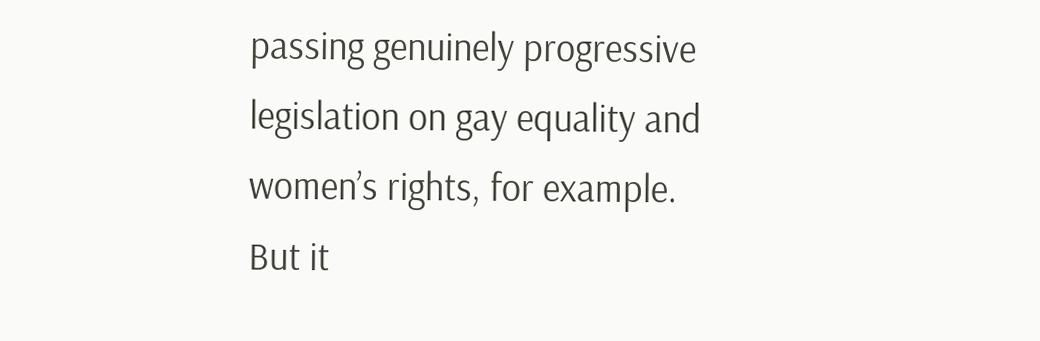passing genuinely progressive legislation on gay equality and women’s rights, for example. But it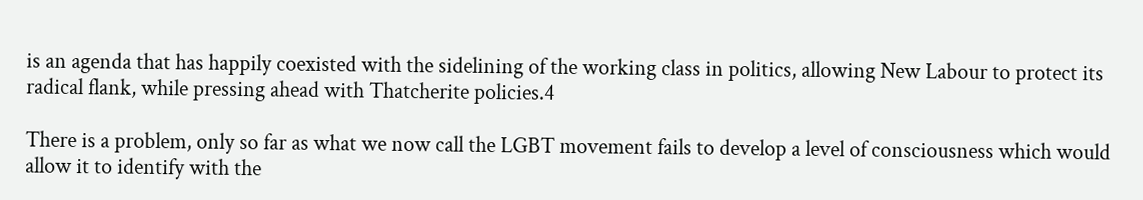is an agenda that has happily coexisted with the sidelining of the working class in politics, allowing New Labour to protect its radical flank, while pressing ahead with Thatcherite policies.4

There is a problem, only so far as what we now call the LGBT movement fails to develop a level of consciousness which would allow it to identify with the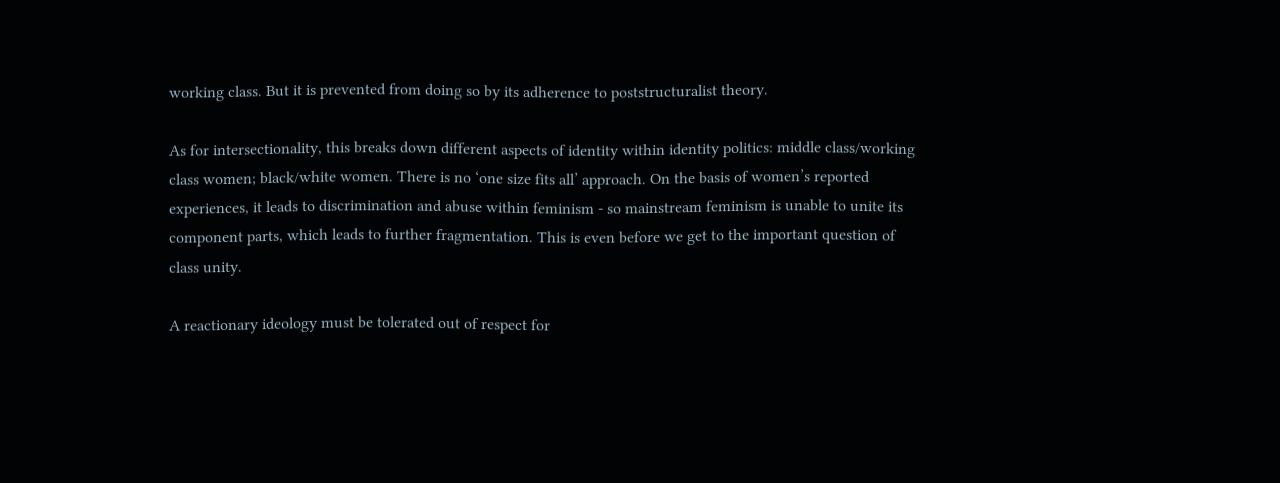working class. But it is prevented from doing so by its adherence to poststructuralist theory.

As for intersectionality, this breaks down different aspects of identity within identity politics: middle class/working class women; black/white women. There is no ‘one size fits all’ approach. On the basis of women’s reported experiences, it leads to discrimination and abuse within feminism - so mainstream feminism is unable to unite its component parts, which leads to further fragmentation. This is even before we get to the important question of class unity.

A reactionary ideology must be tolerated out of respect for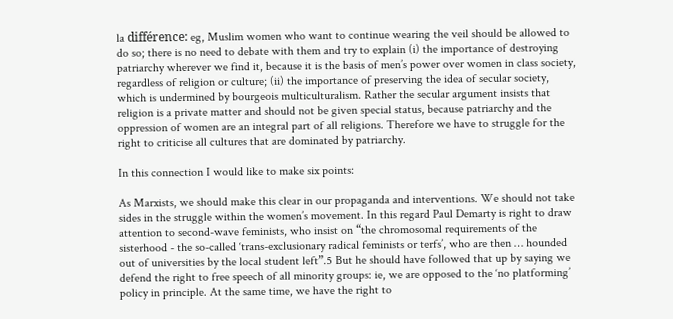la différence: eg, Muslim women who want to continue wearing the veil should be allowed to do so; there is no need to debate with them and try to explain (i) the importance of destroying patriarchy wherever we find it, because it is the basis of men’s power over women in class society, regardless of religion or culture; (ii) the importance of preserving the idea of secular society, which is undermined by bourgeois multiculturalism. Rather the secular argument insists that religion is a private matter and should not be given special status, because patriarchy and the oppression of women are an integral part of all religions. Therefore we have to struggle for the right to criticise all cultures that are dominated by patriarchy.

In this connection I would like to make six points:

As Marxists, we should make this clear in our propaganda and interventions. We should not take sides in the struggle within the women’s movement. In this regard Paul Demarty is right to draw attention to second-wave feminists, who insist on “the chromosomal requirements of the sisterhood - the so-called ‘trans-exclusionary radical feminists or terfs’, who are then … hounded out of universities by the local student left”.5 But he should have followed that up by saying we defend the right to free speech of all minority groups: ie, we are opposed to the ‘no platforming’ policy in principle. At the same time, we have the right to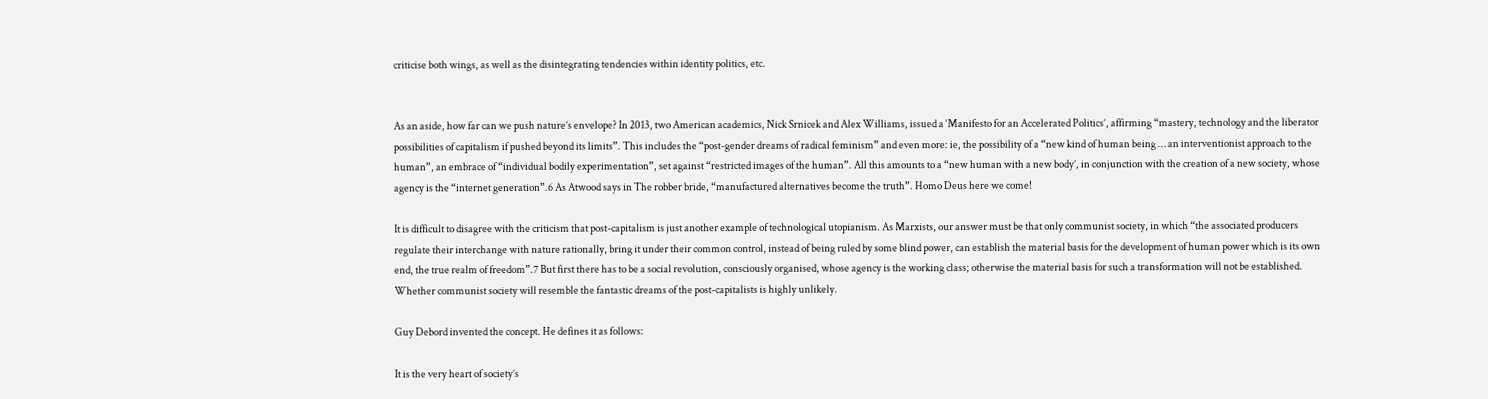criticise both wings, as well as the disintegrating tendencies within identity politics, etc.


As an aside, how far can we push nature’s envelope? In 2013, two American academics, Nick Srnicek and Alex Williams, issued a ‘Manifesto for an Accelerated Politics’, affirming “mastery, technology and the liberator possibilities of capitalism if pushed beyond its limits”. This includes the “post-gender dreams of radical feminism” and even more: ie, the possibility of a “new kind of human being … an interventionist approach to the human”, an embrace of “individual bodily experimentation”, set against “restricted images of the human”. All this amounts to a “new human with a new body’, in conjunction with the creation of a new society, whose agency is the “internet generation”.6 As Atwood says in The robber bride, “manufactured alternatives become the truth”. Homo Deus here we come!

It is difficult to disagree with the criticism that post-capitalism is just another example of technological utopianism. As Marxists, our answer must be that only communist society, in which “the associated producers regulate their interchange with nature rationally, bring it under their common control, instead of being ruled by some blind power, can establish the material basis for the development of human power which is its own end, the true realm of freedom”.7 But first there has to be a social revolution, consciously organised, whose agency is the working class; otherwise the material basis for such a transformation will not be established. Whether communist society will resemble the fantastic dreams of the post-capitalists is highly unlikely.

Guy Debord invented the concept. He defines it as follows:

It is the very heart of society’s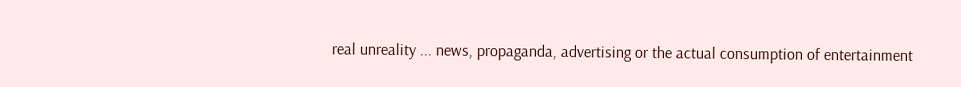real unreality ... news, propaganda, advertising or the actual consumption of entertainment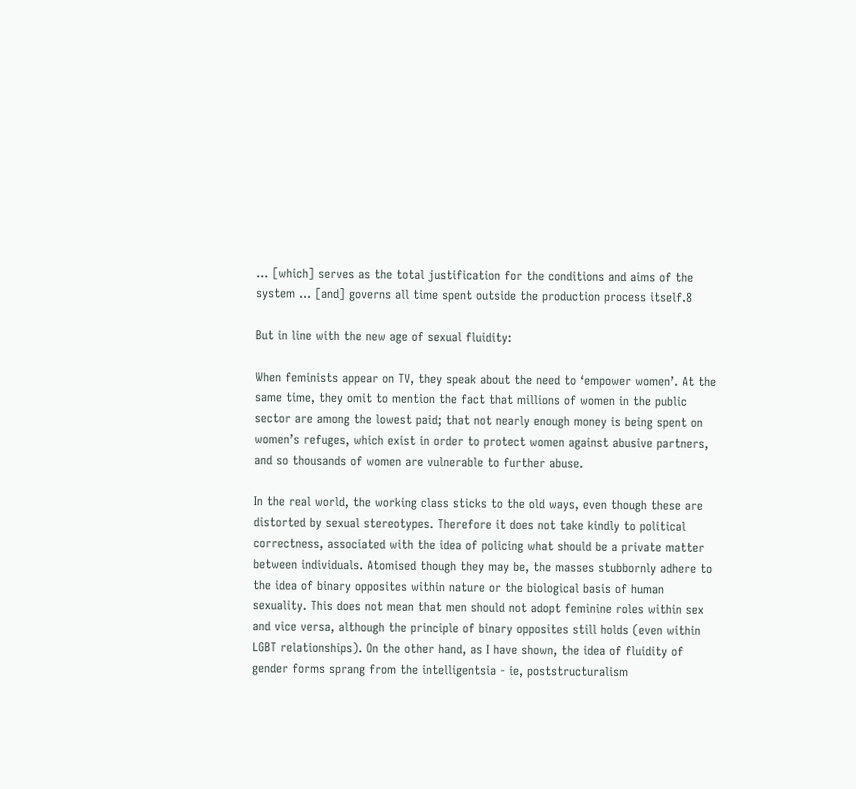... [which] serves as the total justification for the conditions and aims of the system ... [and] governs all time spent outside the production process itself.8

But in line with the new age of sexual fluidity:

When feminists appear on TV, they speak about the need to ‘empower women’. At the same time, they omit to mention the fact that millions of women in the public sector are among the lowest paid; that not nearly enough money is being spent on women’s refuges, which exist in order to protect women against abusive partners, and so thousands of women are vulnerable to further abuse.

In the real world, the working class sticks to the old ways, even though these are distorted by sexual stereotypes. Therefore it does not take kindly to political correctness, associated with the idea of policing what should be a private matter between individuals. Atomised though they may be, the masses stubbornly adhere to the idea of binary opposites within nature or the biological basis of human sexuality. This does not mean that men should not adopt feminine roles within sex and vice versa, although the principle of binary opposites still holds (even within LGBT relationships). On the other hand, as I have shown, the idea of fluidity of gender forms sprang from the intelligentsia - ie, poststructuralism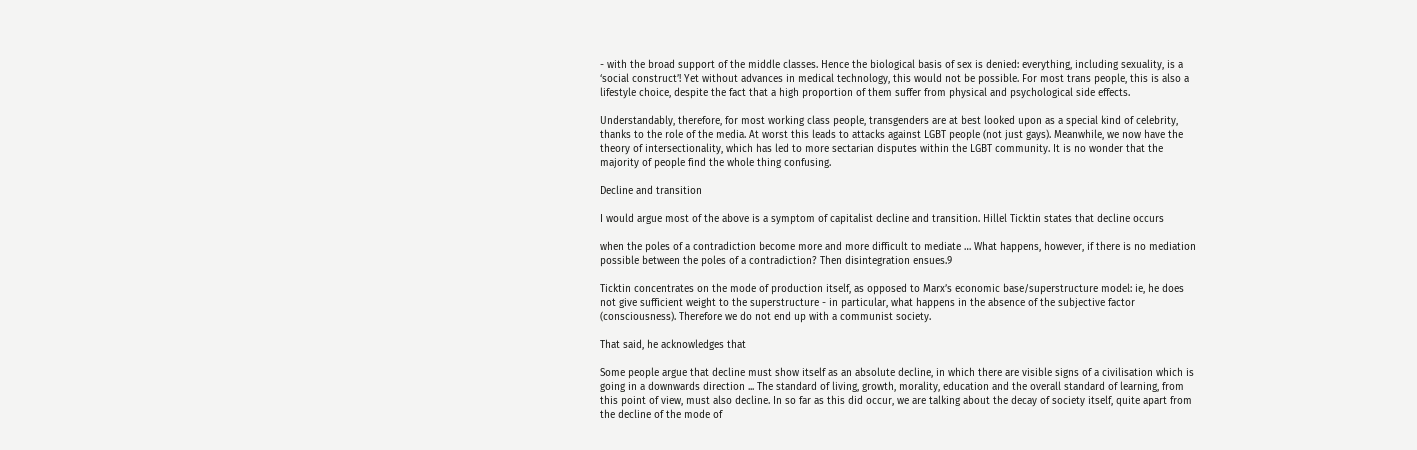- with the broad support of the middle classes. Hence the biological basis of sex is denied: everything, including sexuality, is a ‘social construct’! Yet without advances in medical technology, this would not be possible. For most trans people, this is also a lifestyle choice, despite the fact that a high proportion of them suffer from physical and psychological side effects.

Understandably, therefore, for most working class people, transgenders are at best looked upon as a special kind of celebrity, thanks to the role of the media. At worst this leads to attacks against LGBT people (not just gays). Meanwhile, we now have the theory of intersectionality, which has led to more sectarian disputes within the LGBT community. It is no wonder that the majority of people find the whole thing confusing.

Decline and transition

I would argue most of the above is a symptom of capitalist decline and transition. Hillel Ticktin states that decline occurs

when the poles of a contradiction become more and more difficult to mediate … What happens, however, if there is no mediation possible between the poles of a contradiction? Then disintegration ensues.9

Ticktin concentrates on the mode of production itself, as opposed to Marx’s economic base/superstructure model: ie, he does not give sufficient weight to the superstructure - in particular, what happens in the absence of the subjective factor (consciousness). Therefore we do not end up with a communist society.

That said, he acknowledges that

Some people argue that decline must show itself as an absolute decline, in which there are visible signs of a civilisation which is going in a downwards direction ... The standard of living, growth, morality, education and the overall standard of learning, from this point of view, must also decline. In so far as this did occur, we are talking about the decay of society itself, quite apart from the decline of the mode of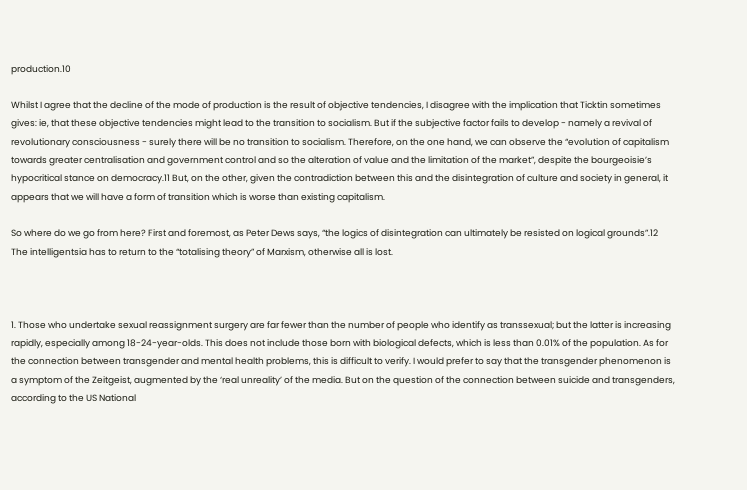production.10

Whilst I agree that the decline of the mode of production is the result of objective tendencies, I disagree with the implication that Ticktin sometimes gives: ie, that these objective tendencies might lead to the transition to socialism. But if the subjective factor fails to develop - namely a revival of revolutionary consciousness - surely there will be no transition to socialism. Therefore, on the one hand, we can observe the “evolution of capitalism towards greater centralisation and government control and so the alteration of value and the limitation of the market”, despite the bourgeoisie’s hypocritical stance on democracy.11 But, on the other, given the contradiction between this and the disintegration of culture and society in general, it appears that we will have a form of transition which is worse than existing capitalism.

So where do we go from here? First and foremost, as Peter Dews says, “the logics of disintegration can ultimately be resisted on logical grounds”.12 The intelligentsia has to return to the “totalising theory” of Marxism, otherwise all is lost.



1. Those who undertake sexual reassignment surgery are far fewer than the number of people who identify as transsexual; but the latter is increasing rapidly, especially among 18-24-year-olds. This does not include those born with biological defects, which is less than 0.01% of the population. As for the connection between transgender and mental health problems, this is difficult to verify. I would prefer to say that the transgender phenomenon is a symptom of the Zeitgeist, augmented by the ‘real unreality’ of the media. But on the question of the connection between suicide and transgenders, according to the US National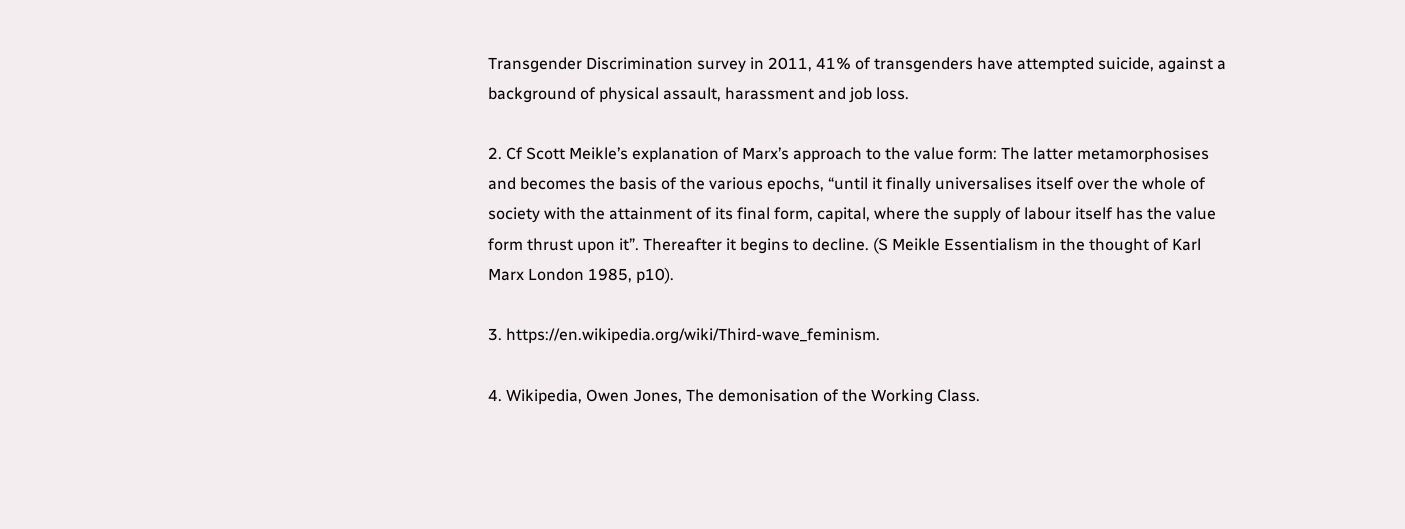Transgender Discrimination survey in 2011, 41% of transgenders have attempted suicide, against a background of physical assault, harassment and job loss.

2. Cf Scott Meikle’s explanation of Marx’s approach to the value form: The latter metamorphosises and becomes the basis of the various epochs, “until it finally universalises itself over the whole of society with the attainment of its final form, capital, where the supply of labour itself has the value form thrust upon it”. Thereafter it begins to decline. (S Meikle Essentialism in the thought of Karl Marx London 1985, p10).

3. https://en.wikipedia.org/wiki/Third-wave_feminism.

4. Wikipedia, Owen Jones, The demonisation of the Working Class.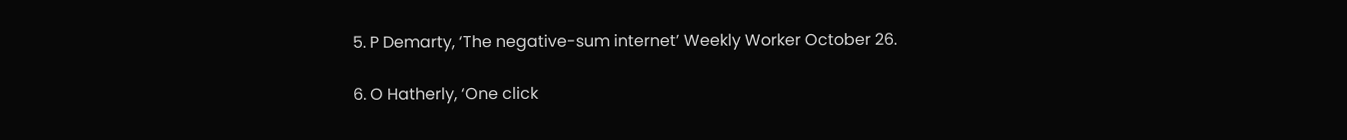5. P Demarty, ‘The negative-sum internet’ Weekly Worker October 26.

6. O Hatherly, ‘One click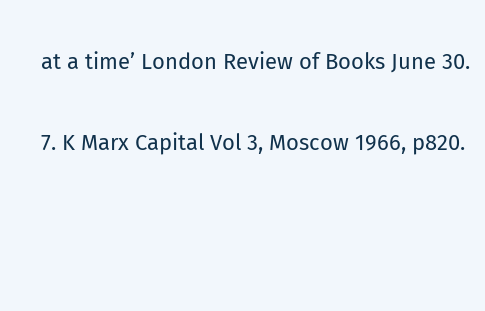at a time’ London Review of Books June 30.

7. K Marx Capital Vol 3, Moscow 1966, p820.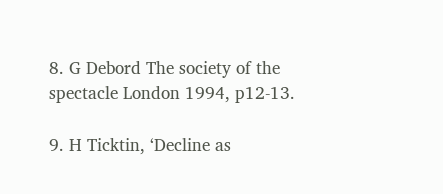8. G Debord The society of the spectacle London 1994, p12-13.

9. H Ticktin, ‘Decline as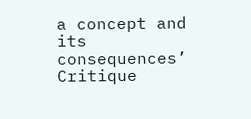a concept and its consequences’ Critique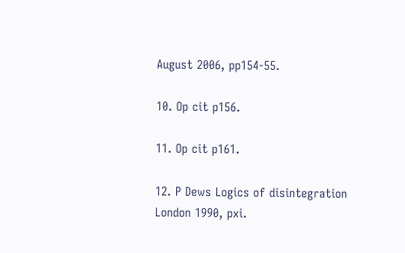August 2006, pp154-55.

10. Op cit p156.

11. Op cit p161.

12. P Dews Logics of disintegration London 1990, pxi.